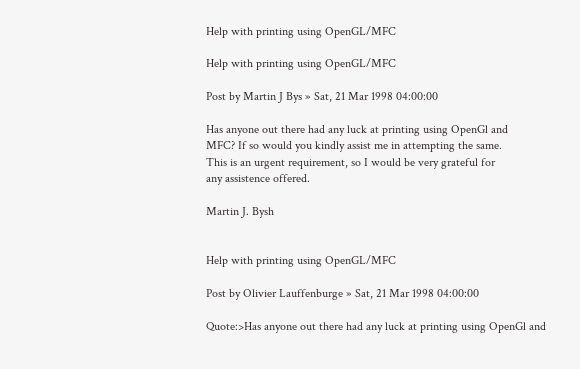Help with printing using OpenGL/MFC

Help with printing using OpenGL/MFC

Post by Martin J Bys » Sat, 21 Mar 1998 04:00:00

Has anyone out there had any luck at printing using OpenGl and
MFC? If so would you kindly assist me in attempting the same.
This is an urgent requirement, so I would be very grateful for
any assistence offered.

Martin J. Bysh


Help with printing using OpenGL/MFC

Post by Olivier Lauffenburge » Sat, 21 Mar 1998 04:00:00

Quote:>Has anyone out there had any luck at printing using OpenGl and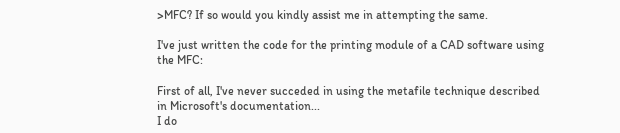>MFC? If so would you kindly assist me in attempting the same.

I've just written the code for the printing module of a CAD software using
the MFC:

First of all, I've never succeded in using the metafile technique described
in Microsoft's documentation...
I do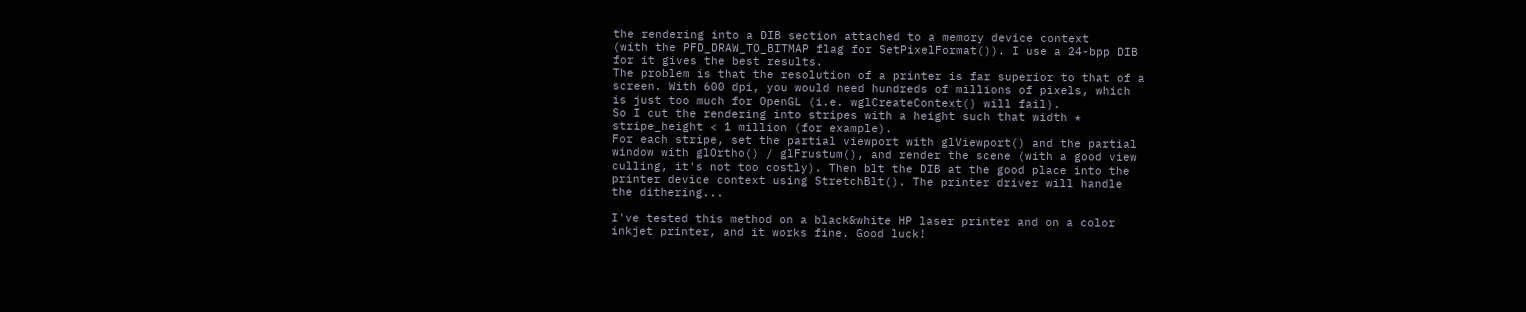the rendering into a DIB section attached to a memory device context
(with the PFD_DRAW_TO_BITMAP flag for SetPixelFormat()). I use a 24-bpp DIB
for it gives the best results.
The problem is that the resolution of a printer is far superior to that of a
screen. With 600 dpi, you would need hundreds of millions of pixels, which
is just too much for OpenGL (i.e. wglCreateContext() will fail).
So I cut the rendering into stripes with a height such that width *
stripe_height < 1 million (for example).
For each stripe, set the partial viewport with glViewport() and the partial
window with glOrtho() / glFrustum(), and render the scene (with a good view
culling, it's not too costly). Then blt the DIB at the good place into the
printer device context using StretchBlt(). The printer driver will handle
the dithering...

I've tested this method on a black&white HP laser printer and on a color
inkjet printer, and it works fine. Good luck!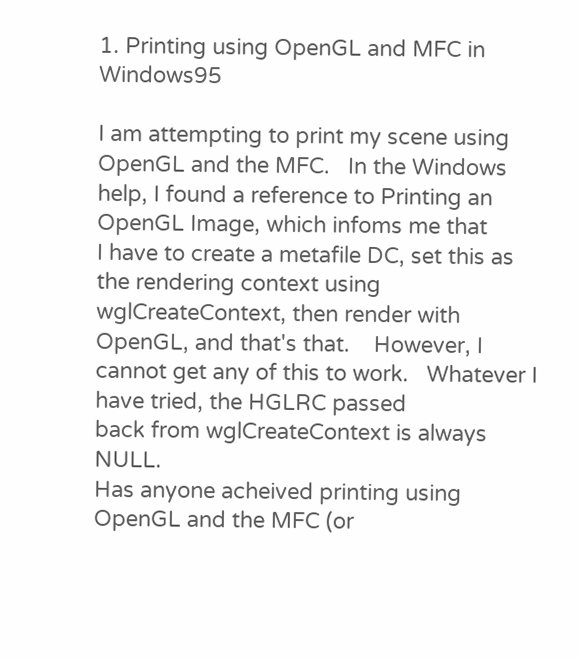1. Printing using OpenGL and MFC in Windows95

I am attempting to print my scene using OpenGL and the MFC.   In the Windows
help, I found a reference to Printing an OpenGL Image, which infoms me that
I have to create a metafile DC, set this as the rendering context using
wglCreateContext, then render with OpenGL, and that's that.    However, I
cannot get any of this to work.   Whatever I have tried, the HGLRC passed
back from wglCreateContext is always NULL.
Has anyone acheived printing using OpenGL and the MFC (or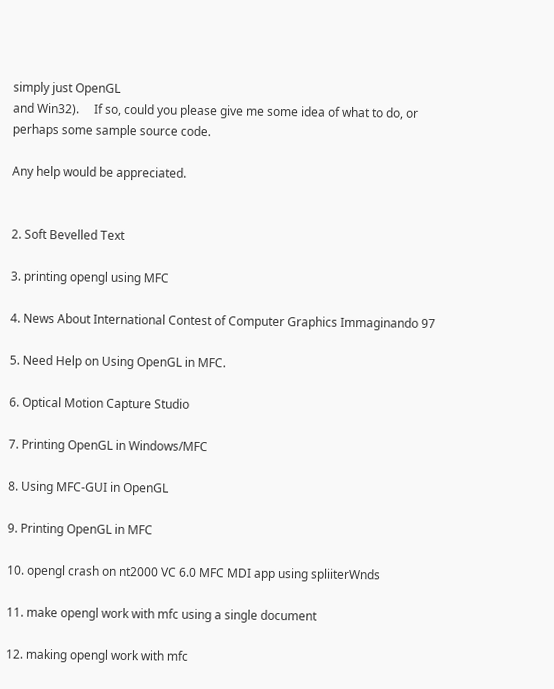simply just OpenGL
and Win32).     If so, could you please give me some idea of what to do, or
perhaps some sample source code.

Any help would be appreciated.


2. Soft Bevelled Text

3. printing opengl using MFC

4. News About International Contest of Computer Graphics Immaginando 97

5. Need Help on Using OpenGL in MFC.

6. Optical Motion Capture Studio

7. Printing OpenGL in Windows/MFC

8. Using MFC-GUI in OpenGL

9. Printing OpenGL in MFC

10. opengl crash on nt2000 VC 6.0 MFC MDI app using spliiterWnds

11. make opengl work with mfc using a single document

12. making opengl work with mfc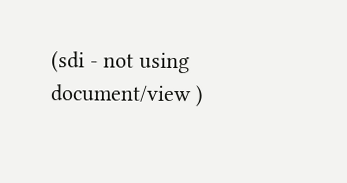(sdi - not using document/view )